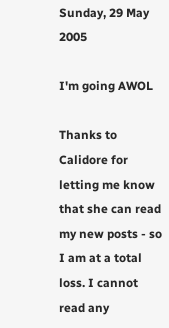Sunday, 29 May 2005

I'm going AWOL

Thanks to Calidore for letting me know that she can read my new posts - so I am at a total loss. I cannot read any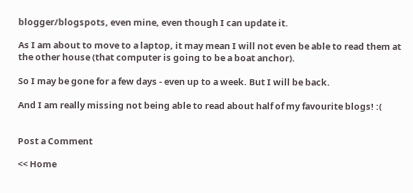blogger/blogspots, even mine, even though I can update it.

As I am about to move to a laptop, it may mean I will not even be able to read them at the other house (that computer is going to be a boat anchor).

So I may be gone for a few days - even up to a week. But I will be back.

And I am really missing not being able to read about half of my favourite blogs! :(


Post a Comment

<< Home